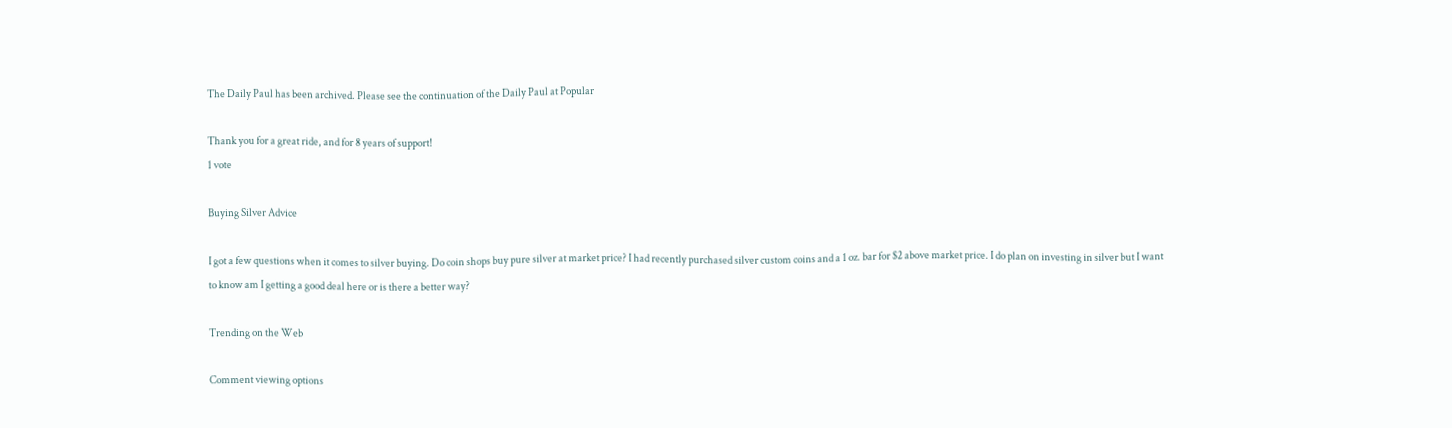The Daily Paul has been archived. Please see the continuation of the Daily Paul at Popular

Thank you for a great ride, and for 8 years of support!
1 vote

Buying Silver Advice

I got a few questions when it comes to silver buying. Do coin shops buy pure silver at market price? I had recently purchased silver custom coins and a 1 oz. bar for $2 above market price. I do plan on investing in silver but I want to know am I getting a good deal here or is there a better way?

Trending on the Web

Comment viewing options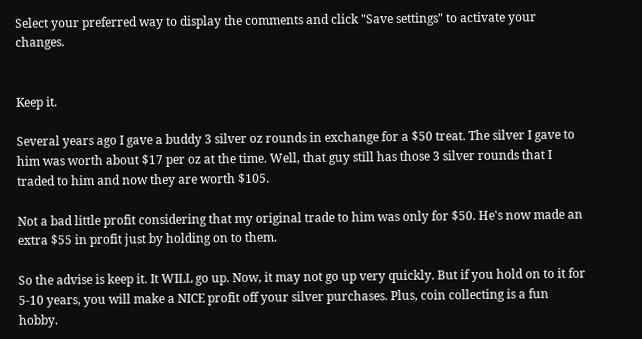Select your preferred way to display the comments and click "Save settings" to activate your changes.


Keep it.

Several years ago I gave a buddy 3 silver oz rounds in exchange for a $50 treat. The silver I gave to him was worth about $17 per oz at the time. Well, that guy still has those 3 silver rounds that I traded to him and now they are worth $105.

Not a bad little profit considering that my original trade to him was only for $50. He's now made an extra $55 in profit just by holding on to them.

So the advise is keep it. It WILL go up. Now, it may not go up very quickly. But if you hold on to it for 5-10 years, you will make a NICE profit off your silver purchases. Plus, coin collecting is a fun hobby.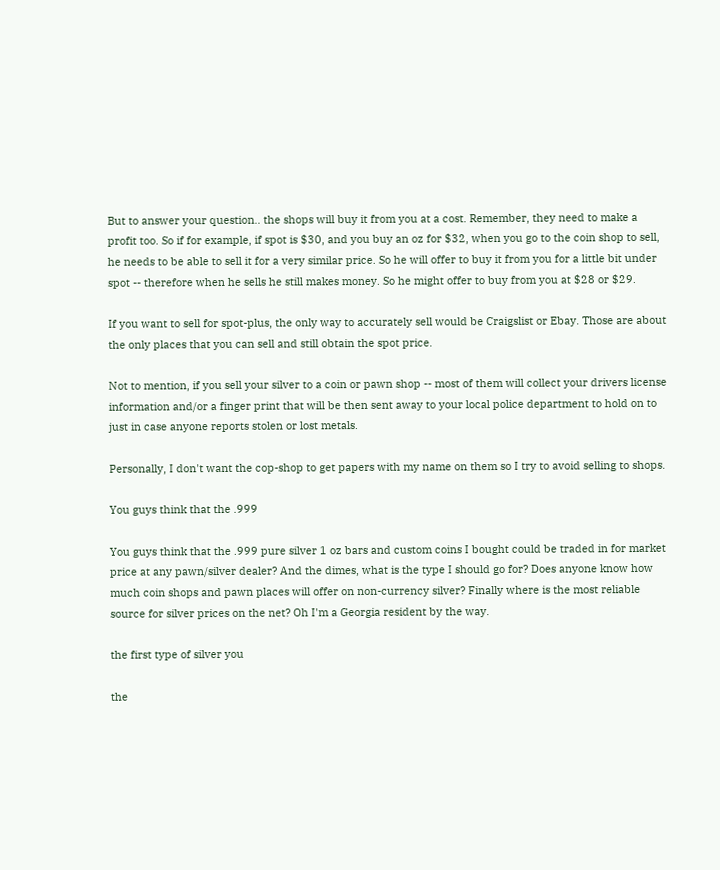But to answer your question.. the shops will buy it from you at a cost. Remember, they need to make a profit too. So if for example, if spot is $30, and you buy an oz for $32, when you go to the coin shop to sell, he needs to be able to sell it for a very similar price. So he will offer to buy it from you for a little bit under spot -- therefore when he sells he still makes money. So he might offer to buy from you at $28 or $29.

If you want to sell for spot-plus, the only way to accurately sell would be Craigslist or Ebay. Those are about the only places that you can sell and still obtain the spot price.

Not to mention, if you sell your silver to a coin or pawn shop -- most of them will collect your drivers license information and/or a finger print that will be then sent away to your local police department to hold on to just in case anyone reports stolen or lost metals.

Personally, I don't want the cop-shop to get papers with my name on them so I try to avoid selling to shops.

You guys think that the .999

You guys think that the .999 pure silver 1 oz bars and custom coins I bought could be traded in for market price at any pawn/silver dealer? And the dimes, what is the type I should go for? Does anyone know how much coin shops and pawn places will offer on non-currency silver? Finally where is the most reliable source for silver prices on the net? Oh I'm a Georgia resident by the way.

the first type of silver you

the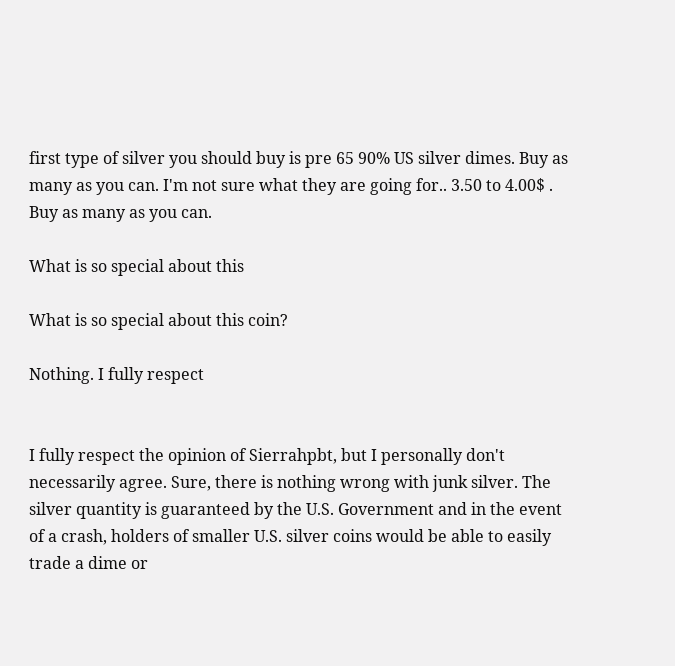first type of silver you should buy is pre 65 90% US silver dimes. Buy as many as you can. I'm not sure what they are going for.. 3.50 to 4.00$ . Buy as many as you can.

What is so special about this

What is so special about this coin?

Nothing. I fully respect


I fully respect the opinion of Sierrahpbt, but I personally don't necessarily agree. Sure, there is nothing wrong with junk silver. The silver quantity is guaranteed by the U.S. Government and in the event of a crash, holders of smaller U.S. silver coins would be able to easily trade a dime or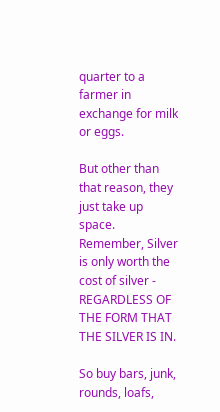quarter to a farmer in exchange for milk or eggs.

But other than that reason, they just take up space. Remember, Silver is only worth the cost of silver - REGARDLESS OF THE FORM THAT THE SILVER IS IN.

So buy bars, junk, rounds, loafs,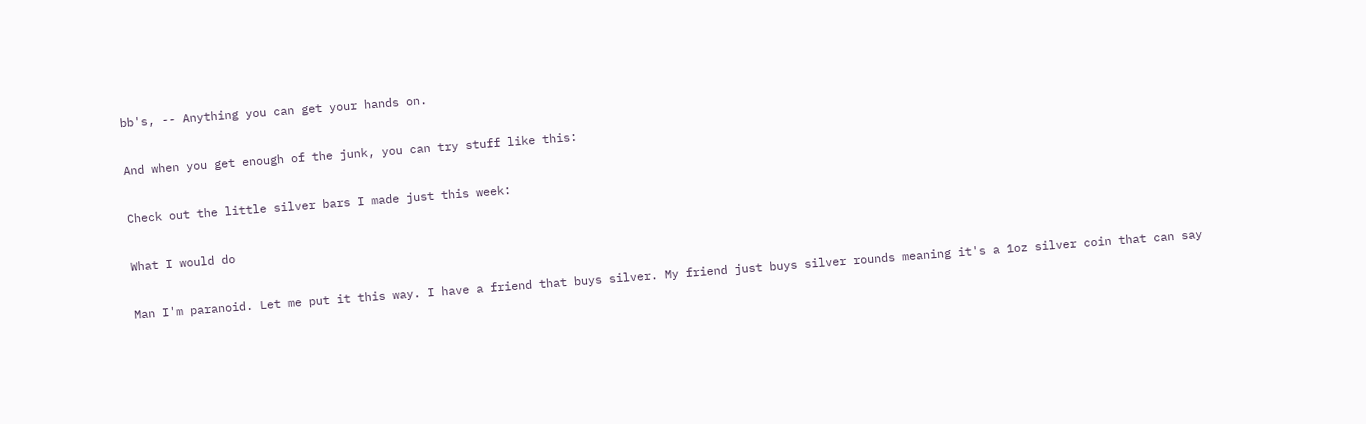bb's, -- Anything you can get your hands on.

And when you get enough of the junk, you can try stuff like this:

Check out the little silver bars I made just this week:

What I would do

Man I'm paranoid. Let me put it this way. I have a friend that buys silver. My friend just buys silver rounds meaning it's a 1oz silver coin that can say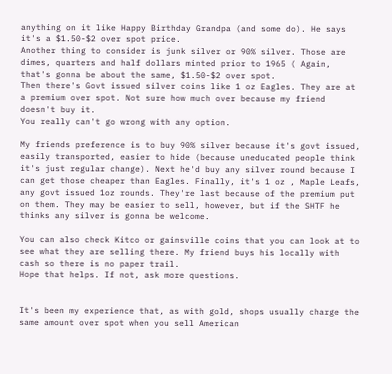anything on it like Happy Birthday Grandpa (and some do). He says it's a $1.50-$2 over spot price.
Another thing to consider is junk silver or 90% silver. Those are dimes, quarters and half dollars minted prior to 1965 ( Again, that's gonna be about the same, $1.50-$2 over spot.
Then there's Govt issued silver coins like 1 oz Eagles. They are at a premium over spot. Not sure how much over because my friend doesn't buy it.
You really can't go wrong with any option.

My friends preference is to buy 90% silver because it's govt issued, easily transported, easier to hide (because uneducated people think it's just regular change). Next he'd buy any silver round because I can get those cheaper than Eagles. Finally, it's 1 oz , Maple Leafs, any govt issued 1oz rounds. They're last because of the premium put on them. They may be easier to sell, however, but if the SHTF he thinks any silver is gonna be welcome.

You can also check Kitco or gainsville coins that you can look at to see what they are selling there. My friend buys his locally with cash so there is no paper trail.
Hope that helps. If not, ask more questions.


It's been my experience that, as with gold, shops usually charge the same amount over spot when you sell American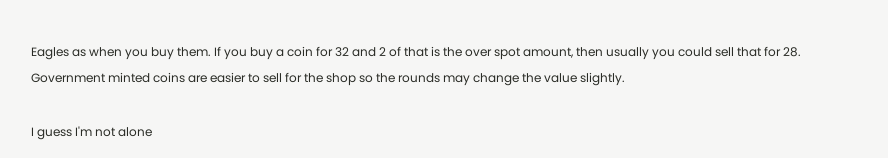Eagles as when you buy them. If you buy a coin for 32 and 2 of that is the over spot amount, then usually you could sell that for 28. Government minted coins are easier to sell for the shop so the rounds may change the value slightly.

I guess I'm not alone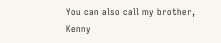You can also call my brother, Kenny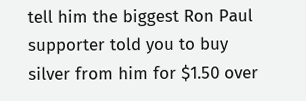tell him the biggest Ron Paul supporter told you to buy silver from him for $1.50 over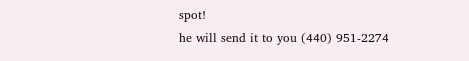spot!
he will send it to you (440) 951-2274